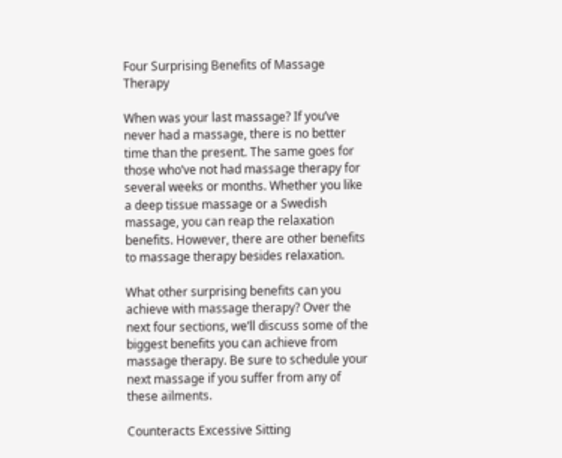Four Surprising Benefits of Massage Therapy

When was your last massage? If you’ve never had a massage, there is no better time than the present. The same goes for those who’ve not had massage therapy for several weeks or months. Whether you like a deep tissue massage or a Swedish massage, you can reap the relaxation benefits. However, there are other benefits to massage therapy besides relaxation.

What other surprising benefits can you achieve with massage therapy? Over the next four sections, we’ll discuss some of the biggest benefits you can achieve from massage therapy. Be sure to schedule your next massage if you suffer from any of these ailments.

Counteracts Excessive Sitting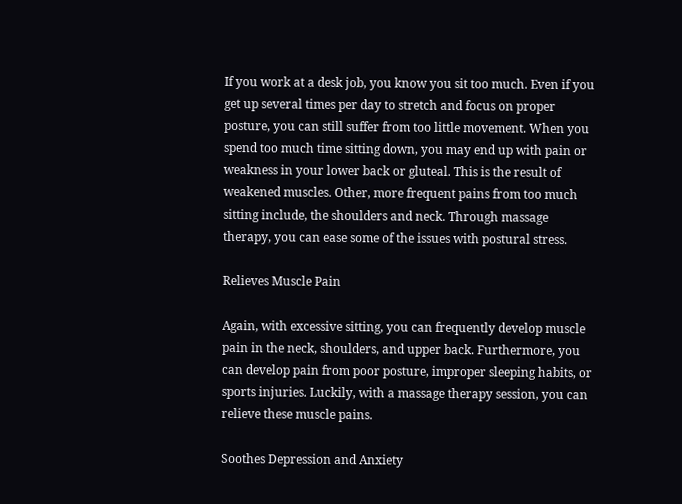If you work at a desk job, you know you sit too much. Even if you get up several times per day to stretch and focus on proper posture, you can still suffer from too little movement. When you spend too much time sitting down, you may end up with pain or weakness in your lower back or gluteal. This is the result of weakened muscles. Other, more frequent pains from too much sitting include, the shoulders and neck. Through massage therapy, you can ease some of the issues with postural stress.

Relieves Muscle Pain

Again, with excessive sitting, you can frequently develop muscle pain in the neck, shoulders, and upper back. Furthermore, you can develop pain from poor posture, improper sleeping habits, or sports injuries. Luckily, with a massage therapy session, you can relieve these muscle pains.

Soothes Depression and Anxiety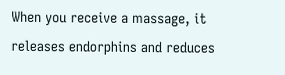When you receive a massage, it releases endorphins and reduces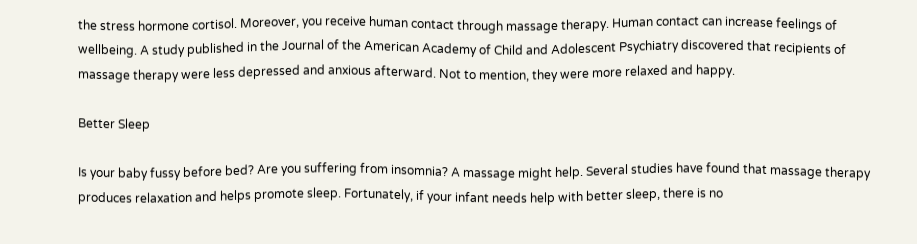the stress hormone cortisol. Moreover, you receive human contact through massage therapy. Human contact can increase feelings of wellbeing. A study published in the Journal of the American Academy of Child and Adolescent Psychiatry discovered that recipients of massage therapy were less depressed and anxious afterward. Not to mention, they were more relaxed and happy.

Better Sleep

Is your baby fussy before bed? Are you suffering from insomnia? A massage might help. Several studies have found that massage therapy produces relaxation and helps promote sleep. Fortunately, if your infant needs help with better sleep, there is no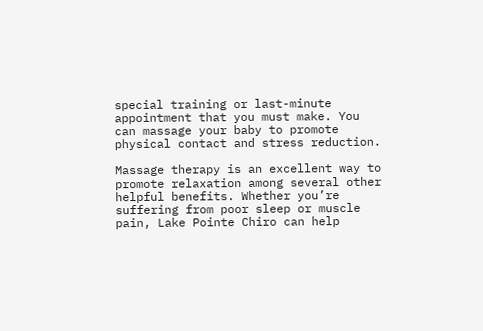special training or last-minute appointment that you must make. You can massage your baby to promote physical contact and stress reduction.

Massage therapy is an excellent way to promote relaxation among several other helpful benefits. Whether you’re suffering from poor sleep or muscle pain, Lake Pointe Chiro can help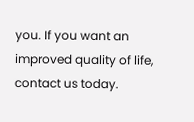you. If you want an improved quality of life, contact us today.